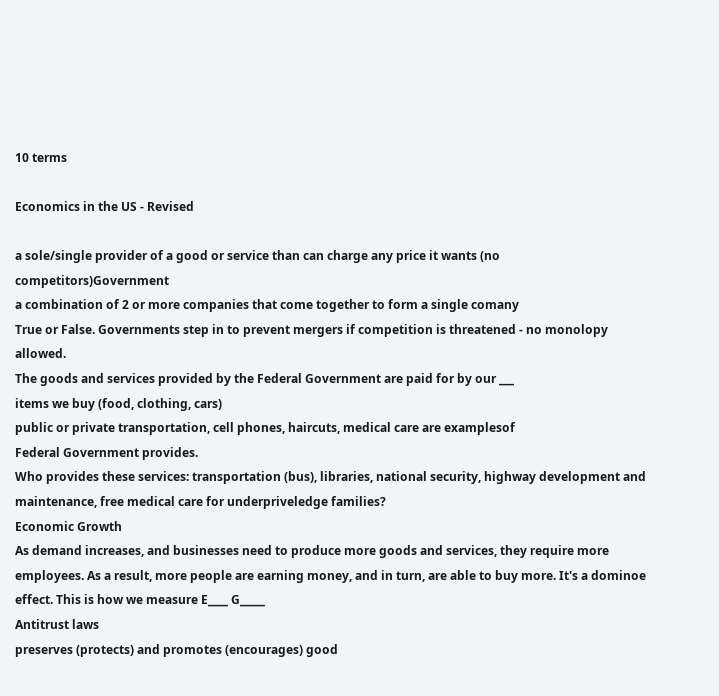10 terms

Economics in the US - Revised

a sole/single provider of a good or service than can charge any price it wants (no competitors)Government
a combination of 2 or more companies that come together to form a single comany
True or False. Governments step in to prevent mergers if competition is threatened - no monolopy allowed.
The goods and services provided by the Federal Government are paid for by our ___
items we buy (food, clothing, cars)
public or private transportation, cell phones, haircuts, medical care are examplesof
Federal Government provides.
Who provides these services: transportation (bus), libraries, national security, highway development and maintenance, free medical care for underpriveledge families?
Economic Growth
As demand increases, and businesses need to produce more goods and services, they require more employees. As a result, more people are earning money, and in turn, are able to buy more. It's a dominoe effect. This is how we measure E____ G_____
Antitrust laws
preserves (protects) and promotes (encourages) good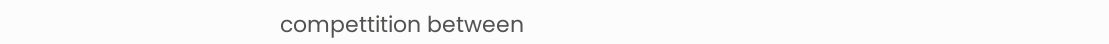compettition between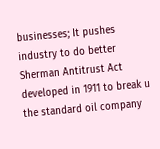businesses; It pushes industry to do better
Sherman Antitrust Act
developed in 1911 to break u the standard oil company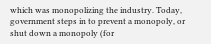which was monopolizing the industry. Today, government steps in to prevent a monopoly, or shut down a monopoly (for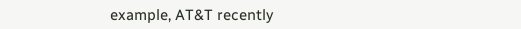example, AT&T recently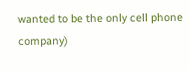wanted to be the only cell phone company)